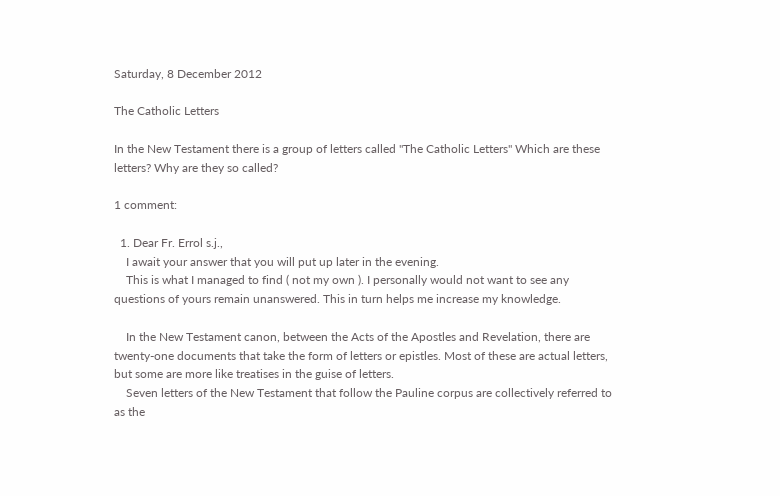Saturday, 8 December 2012

The Catholic Letters

In the New Testament there is a group of letters called "The Catholic Letters" Which are these letters? Why are they so called?

1 comment:

  1. Dear Fr. Errol s.j.,
    I await your answer that you will put up later in the evening.
    This is what I managed to find ( not my own ). I personally would not want to see any questions of yours remain unanswered. This in turn helps me increase my knowledge.

    In the New Testament canon, between the Acts of the Apostles and Revelation, there are twenty-one documents that take the form of letters or epistles. Most of these are actual letters, but some are more like treatises in the guise of letters.
    Seven letters of the New Testament that follow the Pauline corpus are collectively referred to as the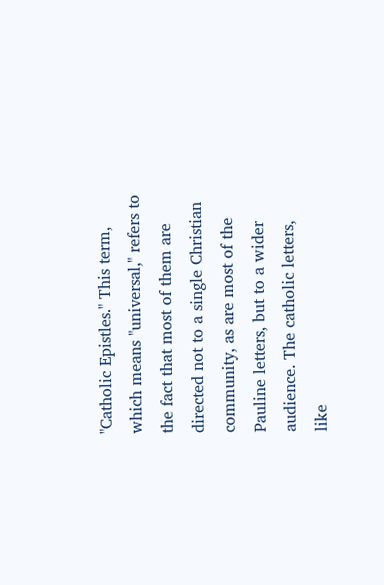"Catholic Epistles." This term, which means "universal," refers to the fact that most of them are directed not to a single Christian community, as are most of the Pauline letters, but to a wider audience. The catholic letters, like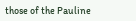those of the Pauline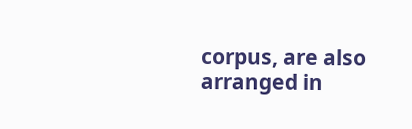corpus, are also arranged in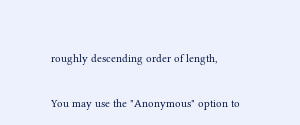roughly descending order of length,


You may use the "Anonymous" option to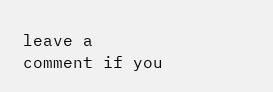leave a comment if you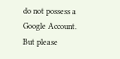do not possess a Google Account. But please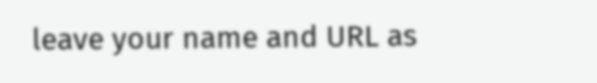leave your name and URL as